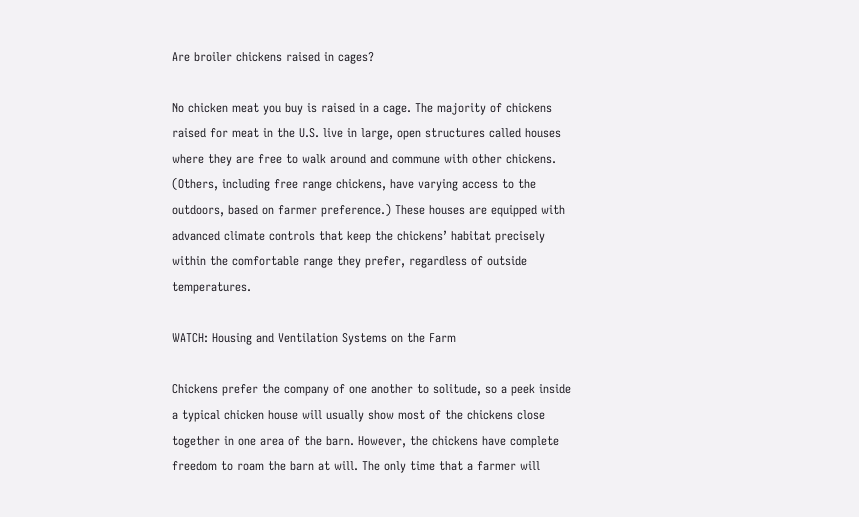Are broiler chickens raised in cages?

No chicken meat you buy is raised in a cage. The majority of chickens raised for meat in the U.S. live in large, open structures called houses where they are free to walk around and commune with other chickens. (Others, including free range chickens, have varying access to the outdoors, based on farmer preference.) These houses are equipped with advanced climate controls that keep the chickens’ habitat precisely within the comfortable range they prefer, regardless of outside temperatures.

WATCH: Housing and Ventilation Systems on the Farm

Chickens prefer the company of one another to solitude, so a peek inside a typical chicken house will usually show most of the chickens close together in one area of the barn. However, the chickens have complete freedom to roam the barn at will. The only time that a farmer will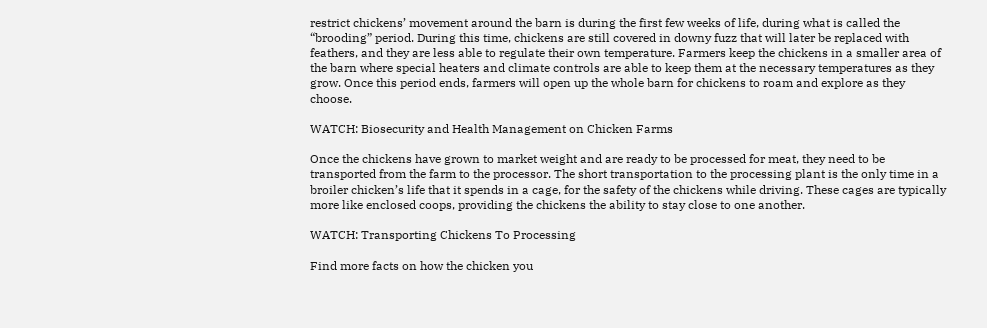restrict chickens’ movement around the barn is during the first few weeks of life, during what is called the “brooding” period. During this time, chickens are still covered in downy fuzz that will later be replaced with feathers, and they are less able to regulate their own temperature. Farmers keep the chickens in a smaller area of the barn where special heaters and climate controls are able to keep them at the necessary temperatures as they grow. Once this period ends, farmers will open up the whole barn for chickens to roam and explore as they choose.

WATCH: Biosecurity and Health Management on Chicken Farms

Once the chickens have grown to market weight and are ready to be processed for meat, they need to be transported from the farm to the processor. The short transportation to the processing plant is the only time in a broiler chicken’s life that it spends in a cage, for the safety of the chickens while driving. These cages are typically more like enclosed coops, providing the chickens the ability to stay close to one another.

WATCH: Transporting Chickens To Processing

Find more facts on how the chicken you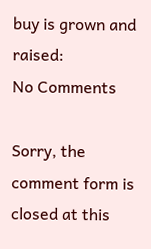buy is grown and raised:
No Comments

Sorry, the comment form is closed at this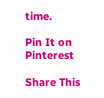time.

Pin It on Pinterest

Share This